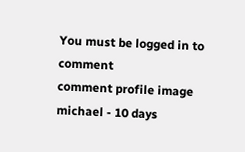You must be logged in to comment
comment profile image
michael - 10 days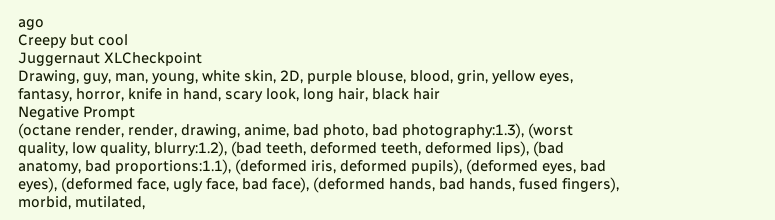ago
Creepy but cool
Juggernaut XLCheckpoint
Drawing, guy, man, young, white skin, 2D, purple blouse, blood, grin, yellow eyes, fantasy, horror, knife in hand, scary look, long hair, black hair
Negative Prompt
(octane render, render, drawing, anime, bad photo, bad photography:1.3), (worst quality, low quality, blurry:1.2), (bad teeth, deformed teeth, deformed lips), (bad anatomy, bad proportions:1.1), (deformed iris, deformed pupils), (deformed eyes, bad eyes), (deformed face, ugly face, bad face), (deformed hands, bad hands, fused fingers), morbid, mutilated,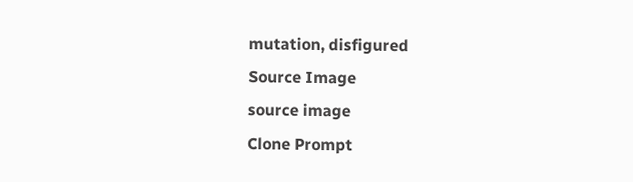mutation, disfigured
Source Image
source image
Clone Prompt